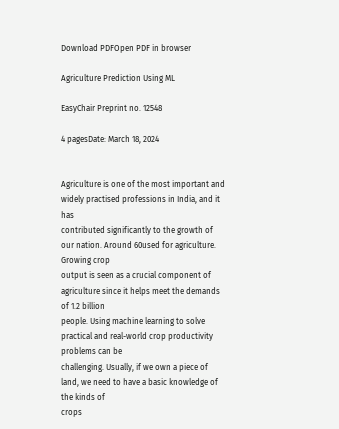Download PDFOpen PDF in browser

Agriculture Prediction Using ML

EasyChair Preprint no. 12548

4 pagesDate: March 18, 2024


Agriculture is one of the most important and widely practised professions in India, and it has
contributed significantly to the growth of our nation. Around 60used for agriculture. Growing crop
output is seen as a crucial component of agriculture since it helps meet the demands of 1.2 billion
people. Using machine learning to solve practical and real-world crop productivity problems can be
challenging. Usually, if we own a piece of land, we need to have a basic knowledge of the kinds of
crops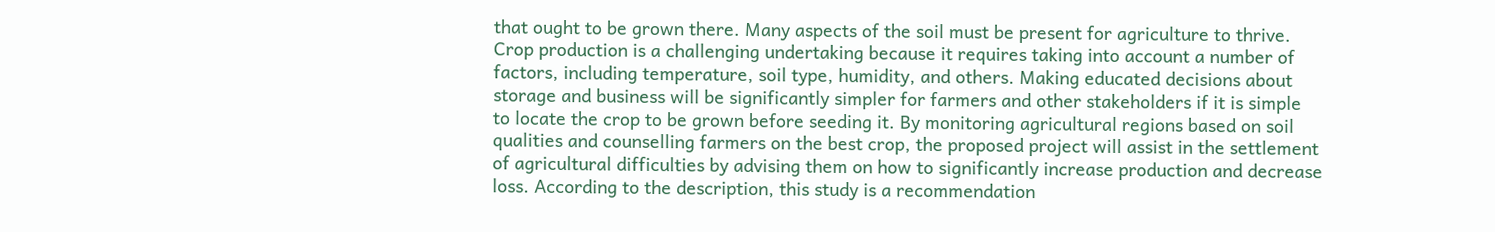that ought to be grown there. Many aspects of the soil must be present for agriculture to thrive.
Crop production is a challenging undertaking because it requires taking into account a number of
factors, including temperature, soil type, humidity, and others. Making educated decisions about
storage and business will be significantly simpler for farmers and other stakeholders if it is simple
to locate the crop to be grown before seeding it. By monitoring agricultural regions based on soil
qualities and counselling farmers on the best crop, the proposed project will assist in the settlement
of agricultural difficulties by advising them on how to significantly increase production and decrease
loss. According to the description, this study is a recommendation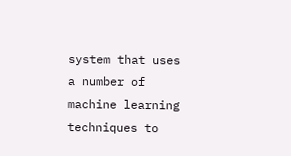system that uses a number of
machine learning techniques to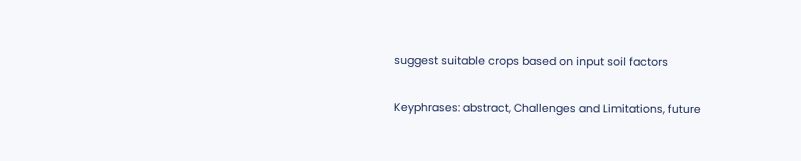suggest suitable crops based on input soil factors

Keyphrases: abstract, Challenges and Limitations, future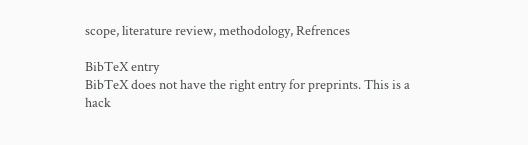scope, literature review, methodology, Refrences

BibTeX entry
BibTeX does not have the right entry for preprints. This is a hack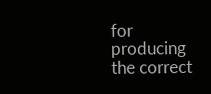for producing the correct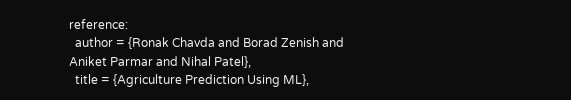reference:
  author = {Ronak Chavda and Borad Zenish and Aniket Parmar and Nihal Patel},
  title = {Agriculture Prediction Using ML},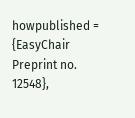howpublished = {EasyChair Preprint no. 12548},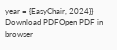year = {EasyChair, 2024}}
Download PDFOpen PDF in browser